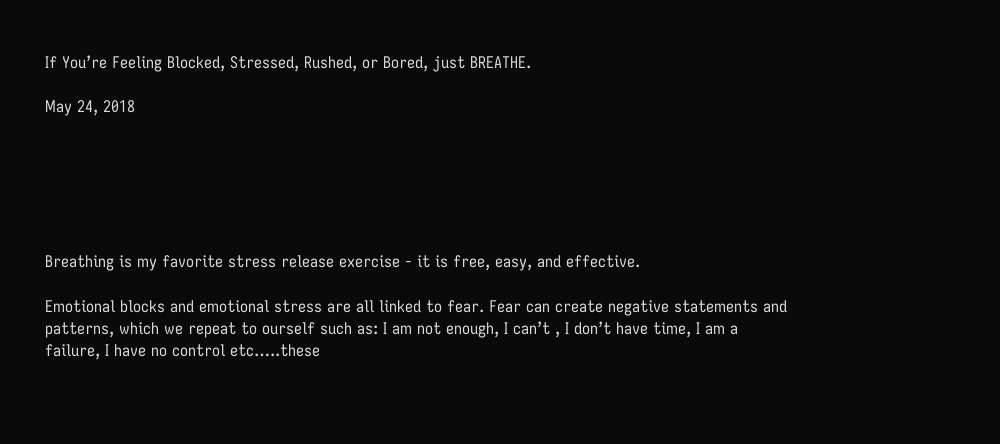If You’re Feeling Blocked, Stressed, Rushed, or Bored, just BREATHE.

May 24, 2018






Breathing is my favorite stress release exercise - it is free, easy, and effective.

Emotional blocks and emotional stress are all linked to fear. Fear can create negative statements and patterns, which we repeat to ourself such as: I am not enough, I can’t , I don’t have time, I am a failure, I have no control etc…..these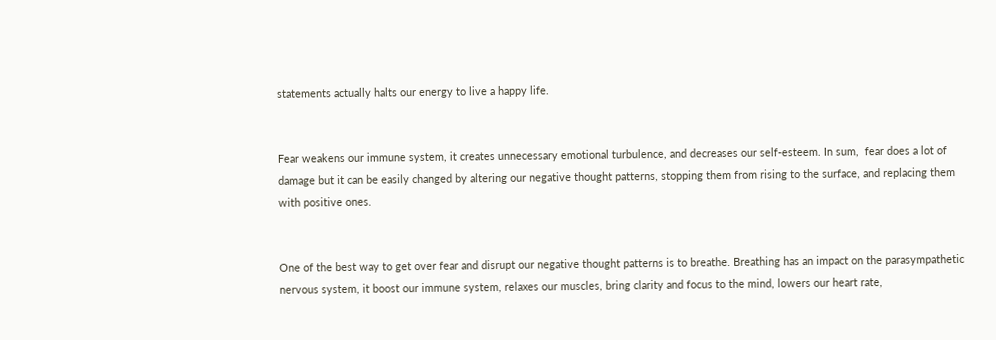statements actually halts our energy to live a happy life.


Fear weakens our immune system, it creates unnecessary emotional turbulence, and decreases our self-esteem. In sum,  fear does a lot of damage but it can be easily changed by altering our negative thought patterns, stopping them from rising to the surface, and replacing them with positive ones.


One of the best way to get over fear and disrupt our negative thought patterns is to breathe. Breathing has an impact on the parasympathetic nervous system, it boost our immune system, relaxes our muscles, bring clarity and focus to the mind, lowers our heart rate,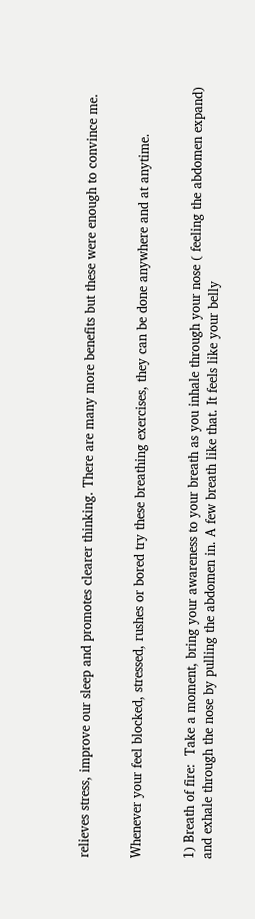relieves stress, improve our sleep and promotes clearer thinking. There are many more benefits but these were enough to convince me.


Whenever your feel blocked, stressed, rushes or bored try these breathing exercises, they can be done anywhere and at anytime.


1) Breath of fire:  Take a moment, bring your awareness to your breath as you inhale through your nose ( feeling the abdomen expand) and exhale through the nose by pulling the abdomen in. A few breath like that. It feels like your belly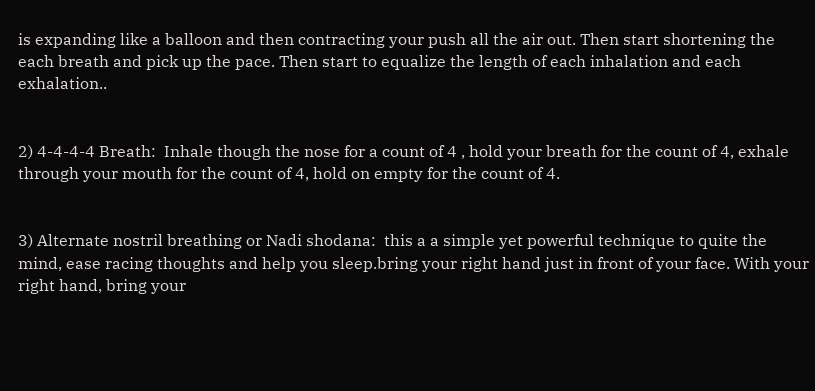is expanding like a balloon and then contracting your push all the air out. Then start shortening the each breath and pick up the pace. Then start to equalize the length of each inhalation and each exhalation..


2) 4-4-4-4 Breath:  Inhale though the nose for a count of 4 , hold your breath for the count of 4, exhale through your mouth for the count of 4, hold on empty for the count of 4.


3) Alternate nostril breathing or Nadi shodana:  this a a simple yet powerful technique to quite the mind, ease racing thoughts and help you sleep.bring your right hand just in front of your face. With your right hand, bring your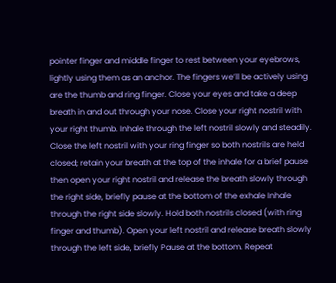pointer finger and middle finger to rest between your eyebrows, lightly using them as an anchor. The fingers we’ll be actively using are the thumb and ring finger. Close your eyes and take a deep breath in and out through your nose. Close your right nostril with your right thumb. Inhale through the left nostril slowly and steadily. Close the left nostril with your ring finger so both nostrils are held closed; retain your breath at the top of the inhale for a brief pause then open your right nostril and release the breath slowly through the right side, briefly pause at the bottom of the exhale Inhale through the right side slowly. Hold both nostrils closed (with ring finger and thumb). Open your left nostril and release breath slowly through the left side, briefly Pause at the bottom. Repeat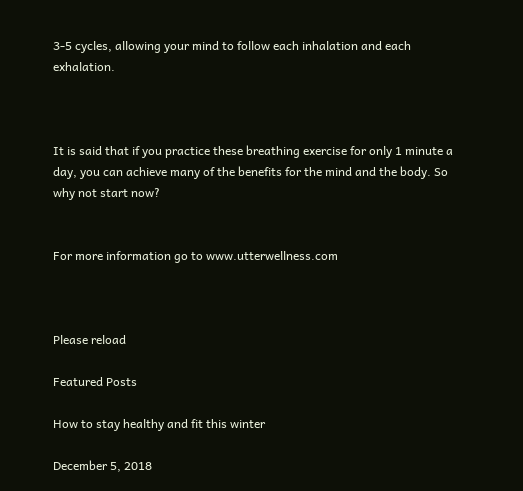3-5 cycles, allowing your mind to follow each inhalation and each exhalation.



It is said that if you practice these breathing exercise for only 1 minute a day, you can achieve many of the benefits for the mind and the body. So why not start now?


For more information go to www.utterwellness.com



Please reload

Featured Posts

How to stay healthy and fit this winter

December 5, 2018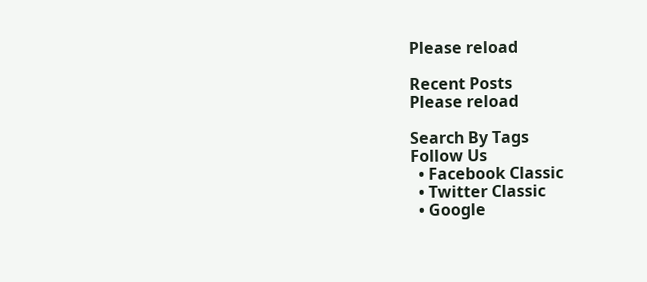Please reload

Recent Posts
Please reload

Search By Tags
Follow Us
  • Facebook Classic
  • Twitter Classic
  • Google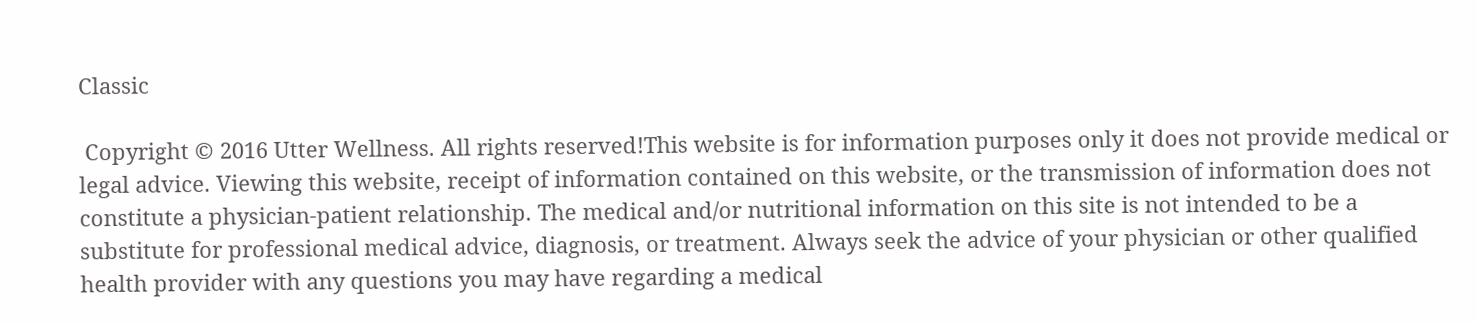Classic

 Copyright © 2016 Utter Wellness. All rights reserved!This website is for information purposes only it does not provide medical or legal advice. Viewing this website, receipt of information contained on this website, or the transmission of information does not constitute a physician-patient relationship. The medical and/or nutritional information on this site is not intended to be a substitute for professional medical advice, diagnosis, or treatment. Always seek the advice of your physician or other qualified health provider with any questions you may have regarding a medical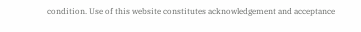condition. Use of this website constitutes acknowledgement and acceptance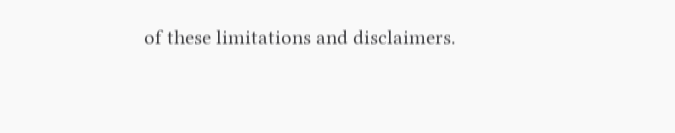of these limitations and disclaimers.